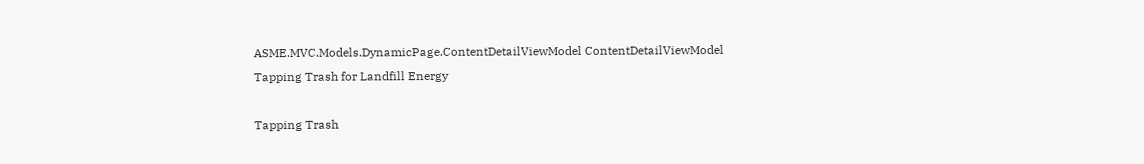ASME.MVC.Models.DynamicPage.ContentDetailViewModel ContentDetailViewModel
Tapping Trash for Landfill Energy

Tapping Trash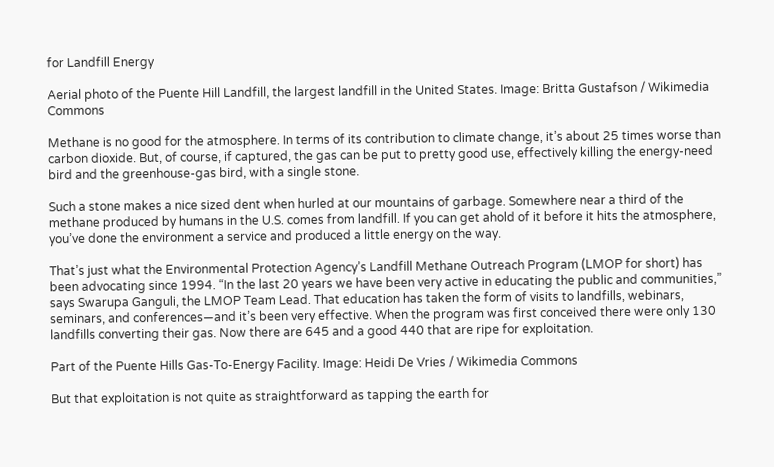for Landfill Energy

Aerial photo of the Puente Hill Landfill, the largest landfill in the United States. Image: Britta Gustafson / Wikimedia Commons

Methane is no good for the atmosphere. In terms of its contribution to climate change, it’s about 25 times worse than carbon dioxide. But, of course, if captured, the gas can be put to pretty good use, effectively killing the energy-need bird and the greenhouse-gas bird, with a single stone.

Such a stone makes a nice sized dent when hurled at our mountains of garbage. Somewhere near a third of the methane produced by humans in the U.S. comes from landfill. If you can get ahold of it before it hits the atmosphere, you’ve done the environment a service and produced a little energy on the way.

That’s just what the Environmental Protection Agency’s Landfill Methane Outreach Program (LMOP for short) has been advocating since 1994. “In the last 20 years we have been very active in educating the public and communities,” says Swarupa Ganguli, the LMOP Team Lead. That education has taken the form of visits to landfills, webinars, seminars, and conferences—and it’s been very effective. When the program was first conceived there were only 130 landfills converting their gas. Now there are 645 and a good 440 that are ripe for exploitation.

Part of the Puente Hills Gas-To-Energy Facility. Image: Heidi De Vries / Wikimedia Commons

But that exploitation is not quite as straightforward as tapping the earth for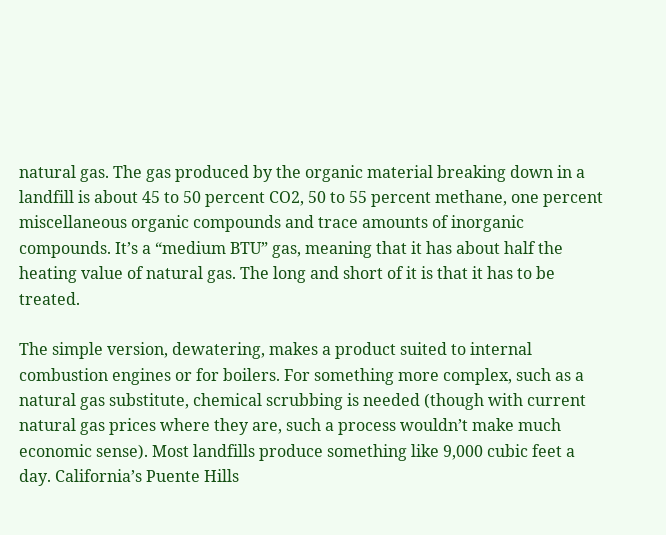natural gas. The gas produced by the organic material breaking down in a landfill is about 45 to 50 percent CO2, 50 to 55 percent methane, one percent miscellaneous organic compounds and trace amounts of inorganic compounds. It’s a “medium BTU” gas, meaning that it has about half the heating value of natural gas. The long and short of it is that it has to be treated.

The simple version, dewatering, makes a product suited to internal combustion engines or for boilers. For something more complex, such as a natural gas substitute, chemical scrubbing is needed (though with current natural gas prices where they are, such a process wouldn’t make much economic sense). Most landfills produce something like 9,000 cubic feet a day. California’s Puente Hills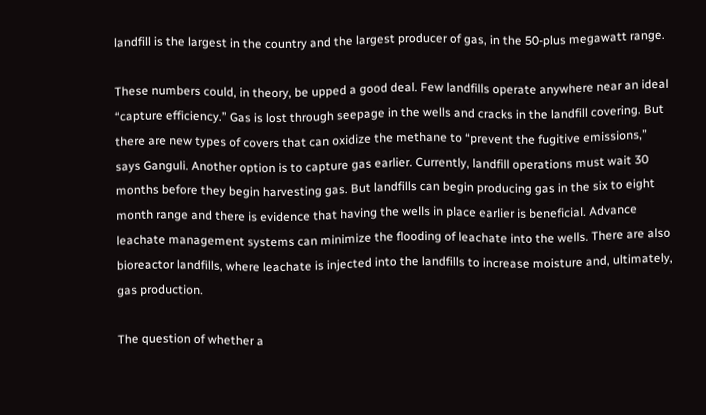landfill is the largest in the country and the largest producer of gas, in the 50-plus megawatt range.

These numbers could, in theory, be upped a good deal. Few landfills operate anywhere near an ideal “capture efficiency.” Gas is lost through seepage in the wells and cracks in the landfill covering. But there are new types of covers that can oxidize the methane to “prevent the fugitive emissions,” says Ganguli. Another option is to capture gas earlier. Currently, landfill operations must wait 30 months before they begin harvesting gas. But landfills can begin producing gas in the six to eight month range and there is evidence that having the wells in place earlier is beneficial. Advance leachate management systems can minimize the flooding of leachate into the wells. There are also bioreactor landfills, where leachate is injected into the landfills to increase moisture and, ultimately, gas production.

The question of whether a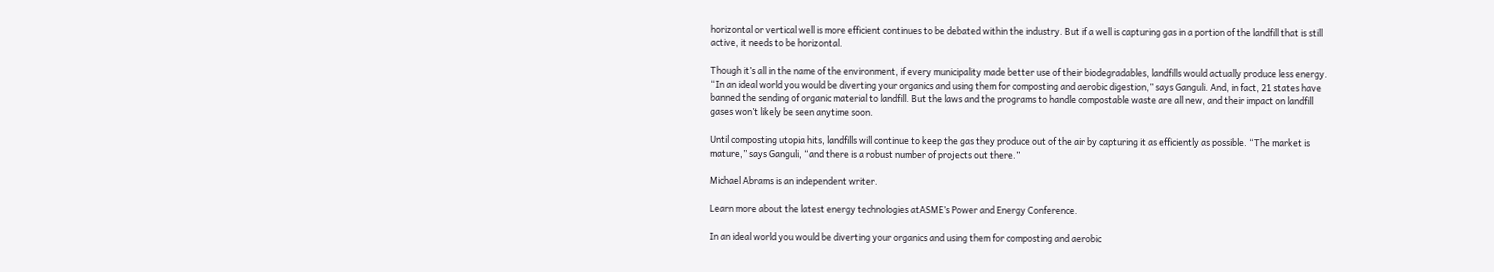horizontal or vertical well is more efficient continues to be debated within the industry. But if a well is capturing gas in a portion of the landfill that is still active, it needs to be horizontal.

Though it’s all in the name of the environment, if every municipality made better use of their biodegradables, landfills would actually produce less energy. “In an ideal world you would be diverting your organics and using them for composting and aerobic digestion,” says Ganguli. And, in fact, 21 states have banned the sending of organic material to landfill. But the laws and the programs to handle compostable waste are all new, and their impact on landfill gases won’t likely be seen anytime soon.

Until composting utopia hits, landfills will continue to keep the gas they produce out of the air by capturing it as efficiently as possible. “The market is mature,” says Ganguli, “and there is a robust number of projects out there.”

Michael Abrams is an independent writer.

Learn more about the latest energy technologies atASME’s Power and Energy Conference.

In an ideal world you would be diverting your organics and using them for composting and aerobic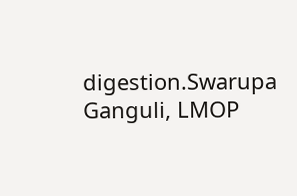digestion.Swarupa Ganguli, LMOP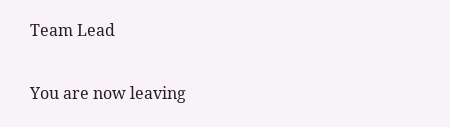Team Lead

You are now leaving